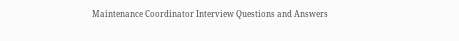Maintenance Coordinator Interview Questions and Answers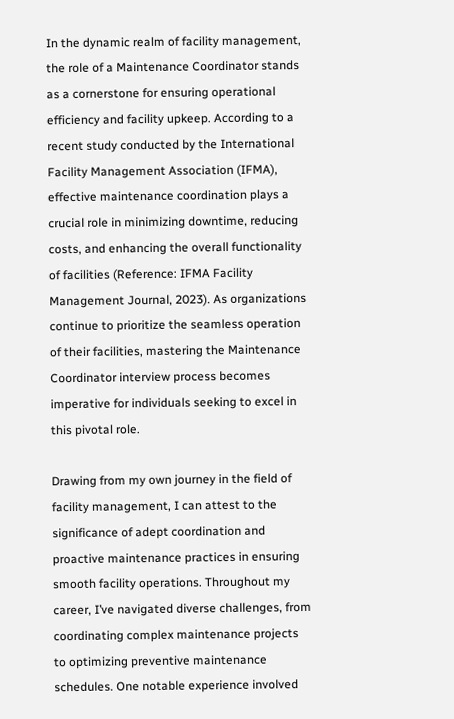In the dynamic realm of facility management, the role of a Maintenance Coordinator stands as a cornerstone for ensuring operational efficiency and facility upkeep. According to a recent study conducted by the International Facility Management Association (IFMA), effective maintenance coordination plays a crucial role in minimizing downtime, reducing costs, and enhancing the overall functionality of facilities (Reference: IFMA Facility Management Journal, 2023). As organizations continue to prioritize the seamless operation of their facilities, mastering the Maintenance Coordinator interview process becomes imperative for individuals seeking to excel in this pivotal role.

Drawing from my own journey in the field of facility management, I can attest to the significance of adept coordination and proactive maintenance practices in ensuring smooth facility operations. Throughout my career, I’ve navigated diverse challenges, from coordinating complex maintenance projects to optimizing preventive maintenance schedules. One notable experience involved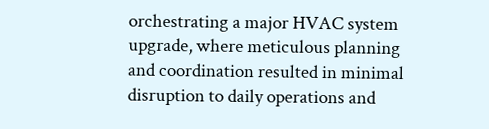orchestrating a major HVAC system upgrade, where meticulous planning and coordination resulted in minimal disruption to daily operations and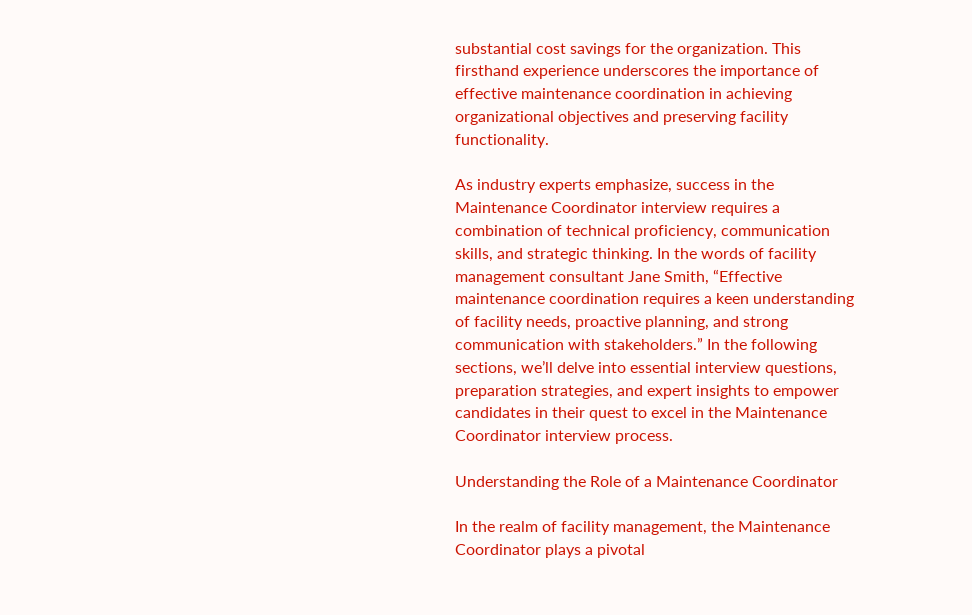substantial cost savings for the organization. This firsthand experience underscores the importance of effective maintenance coordination in achieving organizational objectives and preserving facility functionality.

As industry experts emphasize, success in the Maintenance Coordinator interview requires a combination of technical proficiency, communication skills, and strategic thinking. In the words of facility management consultant Jane Smith, “Effective maintenance coordination requires a keen understanding of facility needs, proactive planning, and strong communication with stakeholders.” In the following sections, we’ll delve into essential interview questions, preparation strategies, and expert insights to empower candidates in their quest to excel in the Maintenance Coordinator interview process.

Understanding the Role of a Maintenance Coordinator

In the realm of facility management, the Maintenance Coordinator plays a pivotal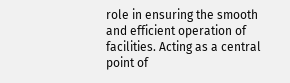role in ensuring the smooth and efficient operation of facilities. Acting as a central point of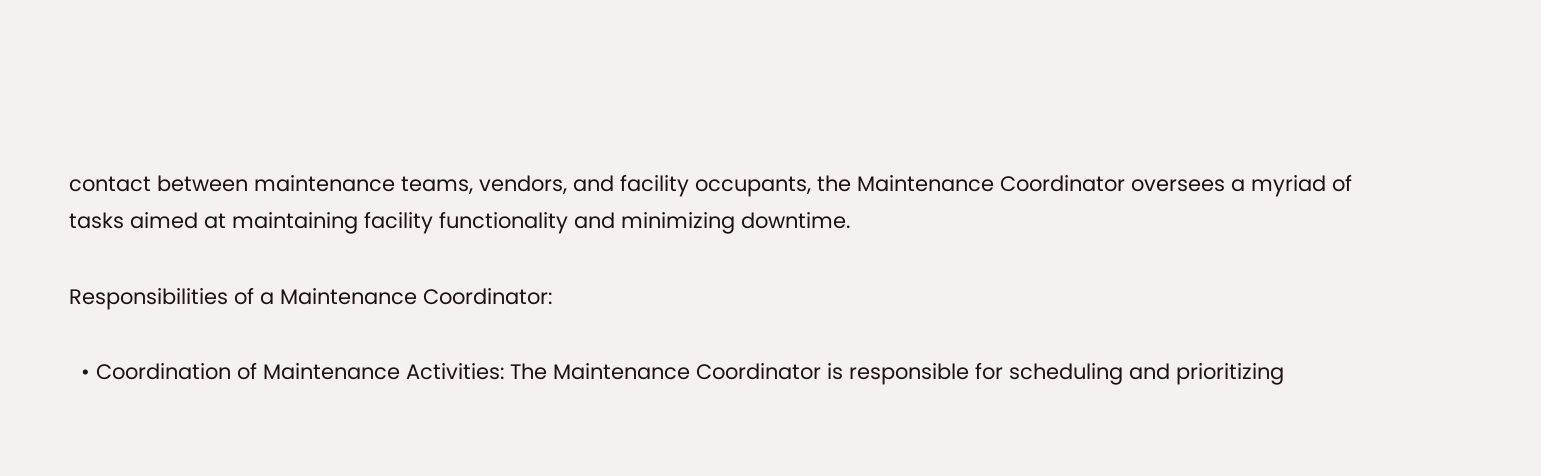contact between maintenance teams, vendors, and facility occupants, the Maintenance Coordinator oversees a myriad of tasks aimed at maintaining facility functionality and minimizing downtime.

Responsibilities of a Maintenance Coordinator:

  • Coordination of Maintenance Activities: The Maintenance Coordinator is responsible for scheduling and prioritizing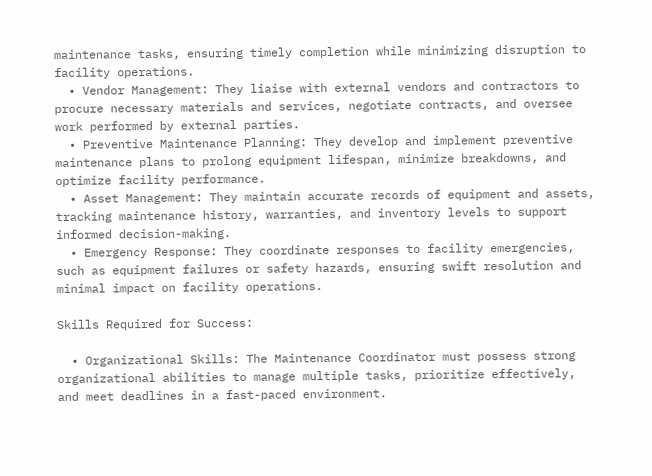maintenance tasks, ensuring timely completion while minimizing disruption to facility operations.
  • Vendor Management: They liaise with external vendors and contractors to procure necessary materials and services, negotiate contracts, and oversee work performed by external parties.
  • Preventive Maintenance Planning: They develop and implement preventive maintenance plans to prolong equipment lifespan, minimize breakdowns, and optimize facility performance.
  • Asset Management: They maintain accurate records of equipment and assets, tracking maintenance history, warranties, and inventory levels to support informed decision-making.
  • Emergency Response: They coordinate responses to facility emergencies, such as equipment failures or safety hazards, ensuring swift resolution and minimal impact on facility operations.

Skills Required for Success:

  • Organizational Skills: The Maintenance Coordinator must possess strong organizational abilities to manage multiple tasks, prioritize effectively, and meet deadlines in a fast-paced environment.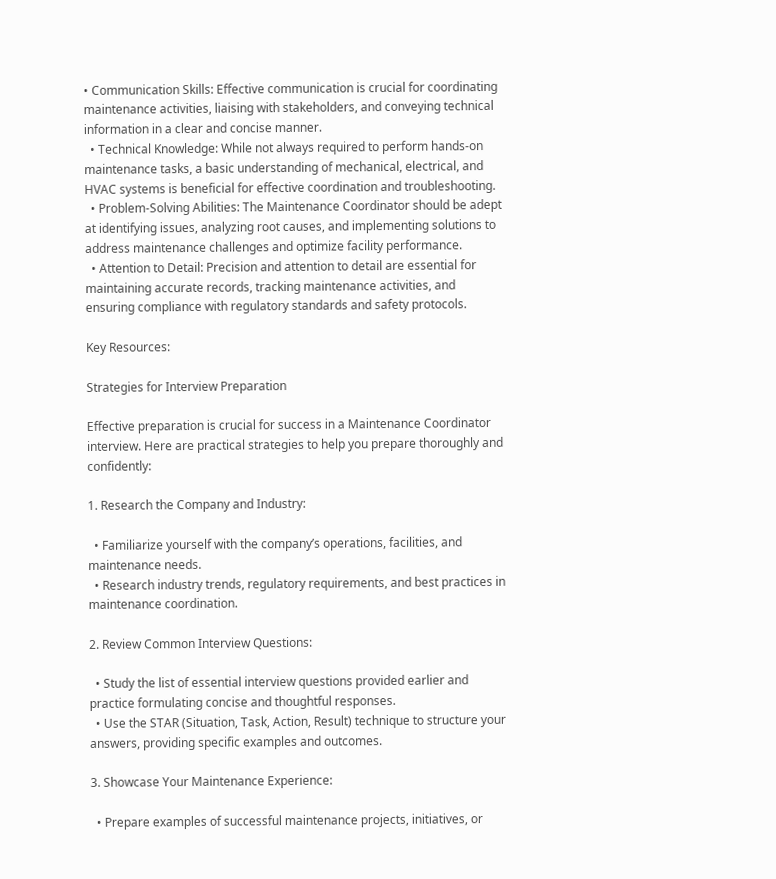• Communication Skills: Effective communication is crucial for coordinating maintenance activities, liaising with stakeholders, and conveying technical information in a clear and concise manner.
  • Technical Knowledge: While not always required to perform hands-on maintenance tasks, a basic understanding of mechanical, electrical, and HVAC systems is beneficial for effective coordination and troubleshooting.
  • Problem-Solving Abilities: The Maintenance Coordinator should be adept at identifying issues, analyzing root causes, and implementing solutions to address maintenance challenges and optimize facility performance.
  • Attention to Detail: Precision and attention to detail are essential for maintaining accurate records, tracking maintenance activities, and ensuring compliance with regulatory standards and safety protocols.

Key Resources:

Strategies for Interview Preparation

Effective preparation is crucial for success in a Maintenance Coordinator interview. Here are practical strategies to help you prepare thoroughly and confidently:

1. Research the Company and Industry:

  • Familiarize yourself with the company’s operations, facilities, and maintenance needs.
  • Research industry trends, regulatory requirements, and best practices in maintenance coordination.

2. Review Common Interview Questions:

  • Study the list of essential interview questions provided earlier and practice formulating concise and thoughtful responses.
  • Use the STAR (Situation, Task, Action, Result) technique to structure your answers, providing specific examples and outcomes.

3. Showcase Your Maintenance Experience:

  • Prepare examples of successful maintenance projects, initiatives, or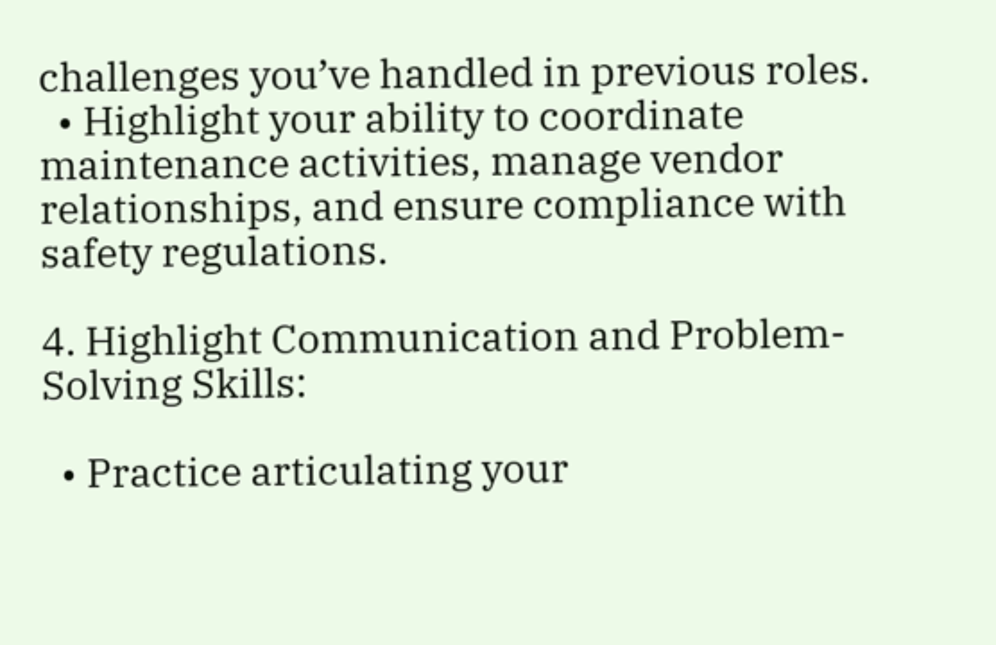challenges you’ve handled in previous roles.
  • Highlight your ability to coordinate maintenance activities, manage vendor relationships, and ensure compliance with safety regulations.

4. Highlight Communication and Problem-Solving Skills:

  • Practice articulating your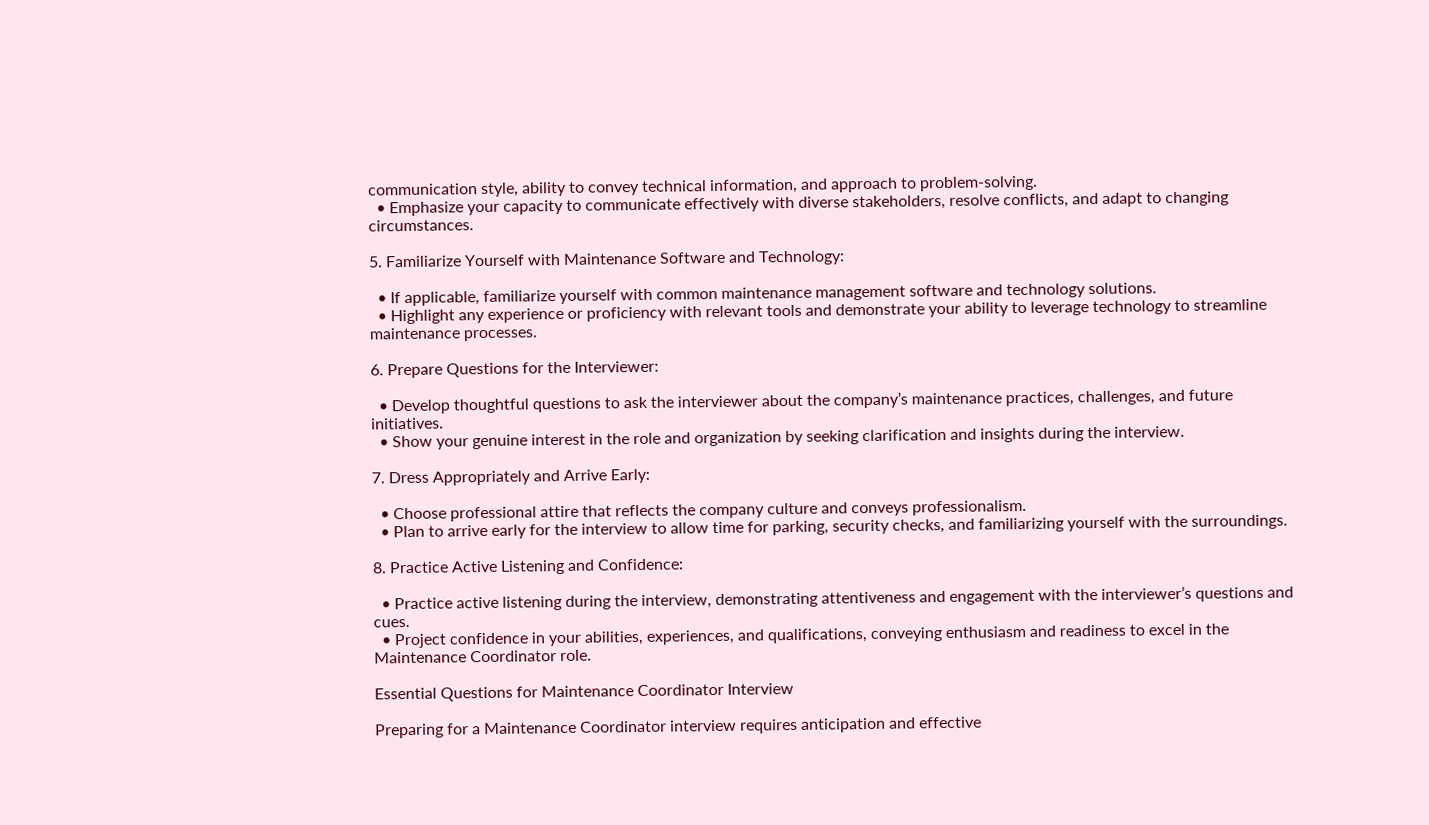communication style, ability to convey technical information, and approach to problem-solving.
  • Emphasize your capacity to communicate effectively with diverse stakeholders, resolve conflicts, and adapt to changing circumstances.

5. Familiarize Yourself with Maintenance Software and Technology:

  • If applicable, familiarize yourself with common maintenance management software and technology solutions.
  • Highlight any experience or proficiency with relevant tools and demonstrate your ability to leverage technology to streamline maintenance processes.

6. Prepare Questions for the Interviewer:

  • Develop thoughtful questions to ask the interviewer about the company’s maintenance practices, challenges, and future initiatives.
  • Show your genuine interest in the role and organization by seeking clarification and insights during the interview.

7. Dress Appropriately and Arrive Early:

  • Choose professional attire that reflects the company culture and conveys professionalism.
  • Plan to arrive early for the interview to allow time for parking, security checks, and familiarizing yourself with the surroundings.

8. Practice Active Listening and Confidence:

  • Practice active listening during the interview, demonstrating attentiveness and engagement with the interviewer’s questions and cues.
  • Project confidence in your abilities, experiences, and qualifications, conveying enthusiasm and readiness to excel in the Maintenance Coordinator role.

Essential Questions for Maintenance Coordinator Interview

Preparing for a Maintenance Coordinator interview requires anticipation and effective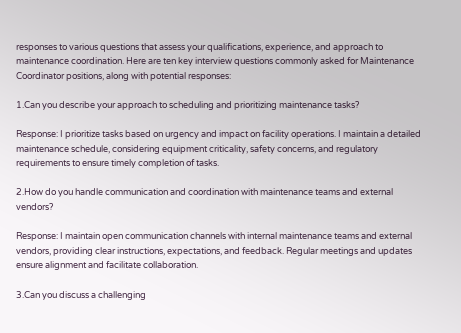responses to various questions that assess your qualifications, experience, and approach to maintenance coordination. Here are ten key interview questions commonly asked for Maintenance Coordinator positions, along with potential responses:

1.Can you describe your approach to scheduling and prioritizing maintenance tasks?

Response: I prioritize tasks based on urgency and impact on facility operations. I maintain a detailed maintenance schedule, considering equipment criticality, safety concerns, and regulatory requirements to ensure timely completion of tasks.

2.How do you handle communication and coordination with maintenance teams and external vendors?

Response: I maintain open communication channels with internal maintenance teams and external vendors, providing clear instructions, expectations, and feedback. Regular meetings and updates ensure alignment and facilitate collaboration.

3.Can you discuss a challenging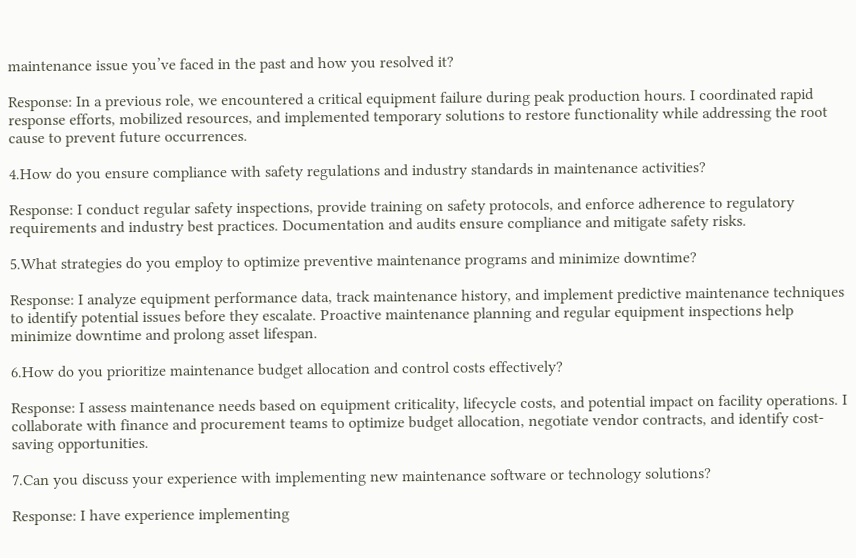maintenance issue you’ve faced in the past and how you resolved it?

Response: In a previous role, we encountered a critical equipment failure during peak production hours. I coordinated rapid response efforts, mobilized resources, and implemented temporary solutions to restore functionality while addressing the root cause to prevent future occurrences.

4.How do you ensure compliance with safety regulations and industry standards in maintenance activities?

Response: I conduct regular safety inspections, provide training on safety protocols, and enforce adherence to regulatory requirements and industry best practices. Documentation and audits ensure compliance and mitigate safety risks.

5.What strategies do you employ to optimize preventive maintenance programs and minimize downtime?

Response: I analyze equipment performance data, track maintenance history, and implement predictive maintenance techniques to identify potential issues before they escalate. Proactive maintenance planning and regular equipment inspections help minimize downtime and prolong asset lifespan.

6.How do you prioritize maintenance budget allocation and control costs effectively?

Response: I assess maintenance needs based on equipment criticality, lifecycle costs, and potential impact on facility operations. I collaborate with finance and procurement teams to optimize budget allocation, negotiate vendor contracts, and identify cost-saving opportunities.

7.Can you discuss your experience with implementing new maintenance software or technology solutions?

Response: I have experience implementing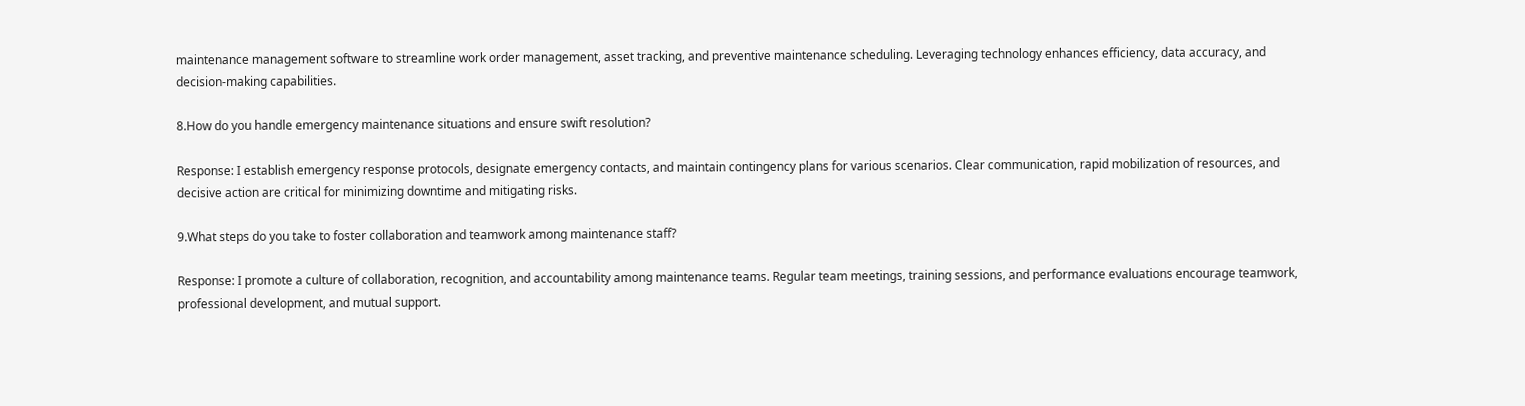maintenance management software to streamline work order management, asset tracking, and preventive maintenance scheduling. Leveraging technology enhances efficiency, data accuracy, and decision-making capabilities.

8.How do you handle emergency maintenance situations and ensure swift resolution?

Response: I establish emergency response protocols, designate emergency contacts, and maintain contingency plans for various scenarios. Clear communication, rapid mobilization of resources, and decisive action are critical for minimizing downtime and mitigating risks.

9.What steps do you take to foster collaboration and teamwork among maintenance staff?

Response: I promote a culture of collaboration, recognition, and accountability among maintenance teams. Regular team meetings, training sessions, and performance evaluations encourage teamwork, professional development, and mutual support.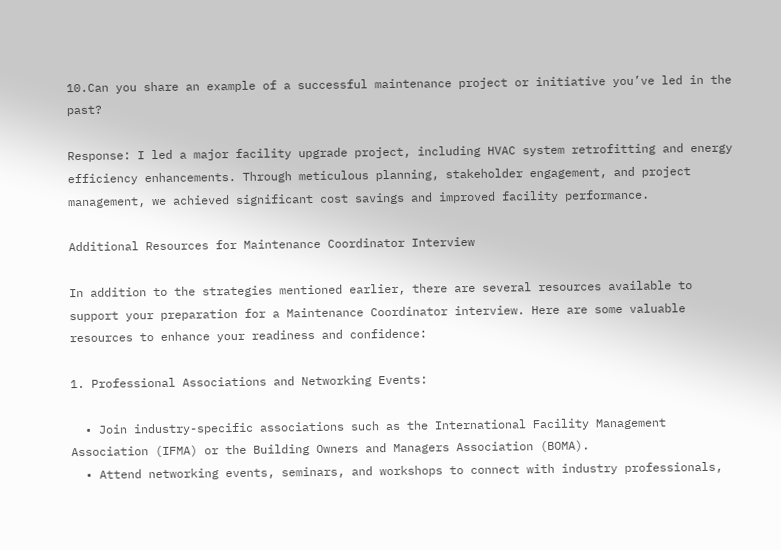10.Can you share an example of a successful maintenance project or initiative you’ve led in the past?

Response: I led a major facility upgrade project, including HVAC system retrofitting and energy efficiency enhancements. Through meticulous planning, stakeholder engagement, and project management, we achieved significant cost savings and improved facility performance.

Additional Resources for Maintenance Coordinator Interview

In addition to the strategies mentioned earlier, there are several resources available to support your preparation for a Maintenance Coordinator interview. Here are some valuable resources to enhance your readiness and confidence:

1. Professional Associations and Networking Events:

  • Join industry-specific associations such as the International Facility Management Association (IFMA) or the Building Owners and Managers Association (BOMA).
  • Attend networking events, seminars, and workshops to connect with industry professionals,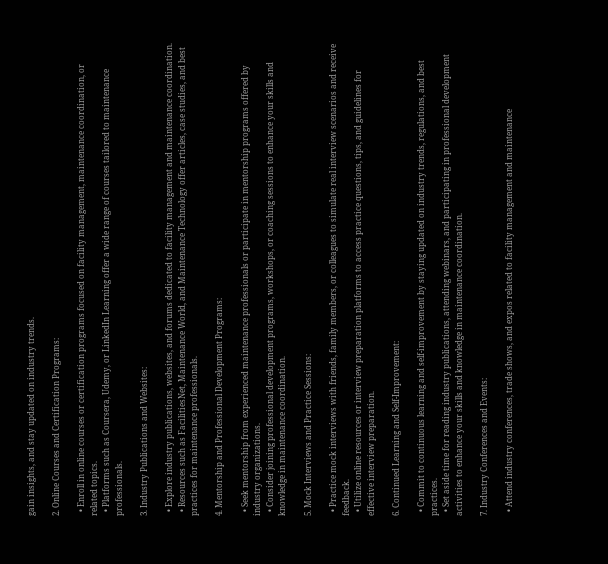gain insights, and stay updated on industry trends.

2. Online Courses and Certification Programs:

  • Enroll in online courses or certification programs focused on facility management, maintenance coordination, or related topics.
  • Platforms such as Coursera, Udemy, or LinkedIn Learning offer a wide range of courses tailored to maintenance professionals.

3. Industry Publications and Websites:

  • Explore industry publications, websites, and forums dedicated to facility management and maintenance coordination.
  • Resources such as FacilitiesNet, Maintenance World, and Maintenance Technology offer articles, case studies, and best practices for maintenance professionals.

4. Mentorship and Professional Development Programs:

  • Seek mentorship from experienced maintenance professionals or participate in mentorship programs offered by industry organizations.
  • Consider joining professional development programs, workshops, or coaching sessions to enhance your skills and knowledge in maintenance coordination.

5. Mock Interviews and Practice Sessions:

  • Practice mock interviews with friends, family members, or colleagues to simulate real interview scenarios and receive feedback.
  • Utilize online resources or interview preparation platforms to access practice questions, tips, and guidelines for effective interview preparation.

6. Continued Learning and Self-Improvement:

  • Commit to continuous learning and self-improvement by staying updated on industry trends, regulations, and best practices.
  • Set aside time for reading industry publications, attending webinars, and participating in professional development activities to enhance your skills and knowledge in maintenance coordination.

7. Industry Conferences and Events:

  • Attend industry conferences, trade shows, and expos related to facility management and maintenance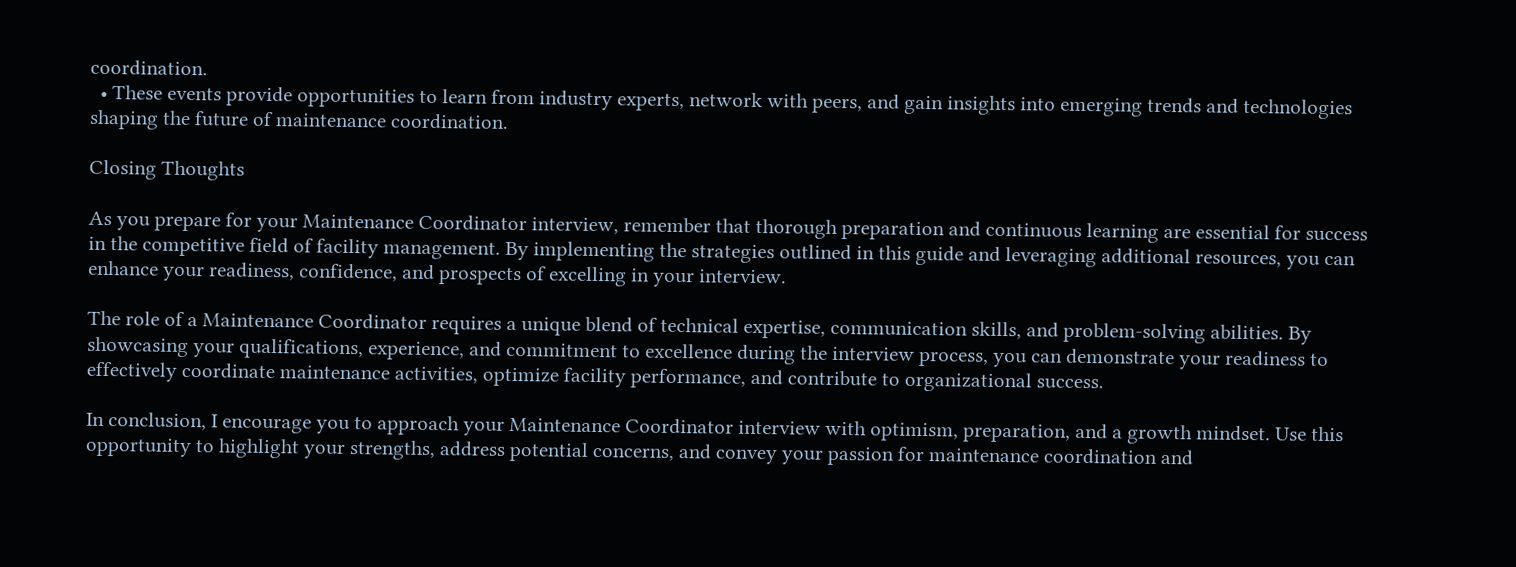coordination.
  • These events provide opportunities to learn from industry experts, network with peers, and gain insights into emerging trends and technologies shaping the future of maintenance coordination.

Closing Thoughts

As you prepare for your Maintenance Coordinator interview, remember that thorough preparation and continuous learning are essential for success in the competitive field of facility management. By implementing the strategies outlined in this guide and leveraging additional resources, you can enhance your readiness, confidence, and prospects of excelling in your interview.

The role of a Maintenance Coordinator requires a unique blend of technical expertise, communication skills, and problem-solving abilities. By showcasing your qualifications, experience, and commitment to excellence during the interview process, you can demonstrate your readiness to effectively coordinate maintenance activities, optimize facility performance, and contribute to organizational success.

In conclusion, I encourage you to approach your Maintenance Coordinator interview with optimism, preparation, and a growth mindset. Use this opportunity to highlight your strengths, address potential concerns, and convey your passion for maintenance coordination and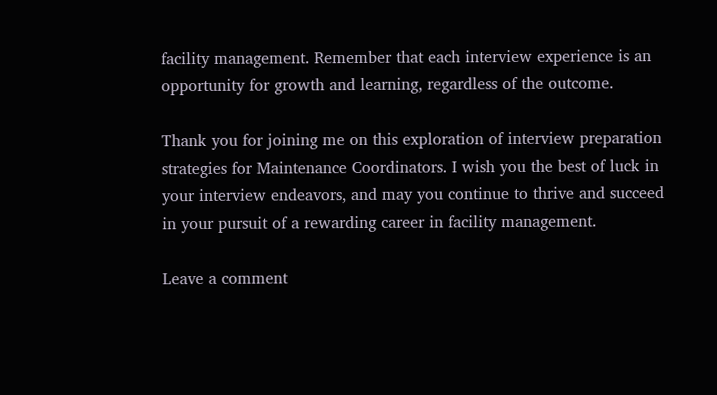facility management. Remember that each interview experience is an opportunity for growth and learning, regardless of the outcome.

Thank you for joining me on this exploration of interview preparation strategies for Maintenance Coordinators. I wish you the best of luck in your interview endeavors, and may you continue to thrive and succeed in your pursuit of a rewarding career in facility management.

Leave a comment